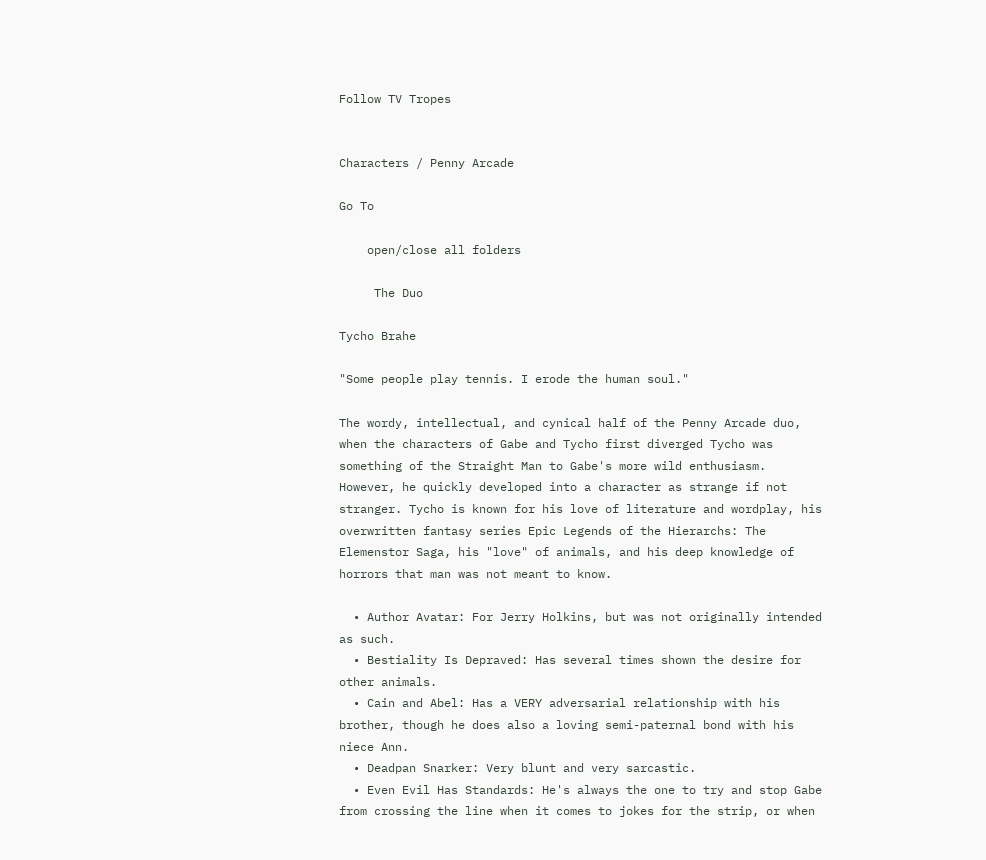Follow TV Tropes


Characters / Penny Arcade

Go To

    open/close all folders

     The Duo

Tycho Brahe

"Some people play tennis. I erode the human soul."

The wordy, intellectual, and cynical half of the Penny Arcade duo, when the characters of Gabe and Tycho first diverged Tycho was something of the Straight Man to Gabe's more wild enthusiasm. However, he quickly developed into a character as strange if not stranger. Tycho is known for his love of literature and wordplay, his overwritten fantasy series Epic Legends of the Hierarchs: The Elemenstor Saga, his "love" of animals, and his deep knowledge of horrors that man was not meant to know.

  • Author Avatar: For Jerry Holkins, but was not originally intended as such.
  • Bestiality Is Depraved: Has several times shown the desire for other animals.
  • Cain and Abel: Has a VERY adversarial relationship with his brother, though he does also a loving semi-paternal bond with his niece Ann.
  • Deadpan Snarker: Very blunt and very sarcastic.
  • Even Evil Has Standards: He's always the one to try and stop Gabe from crossing the line when it comes to jokes for the strip, or when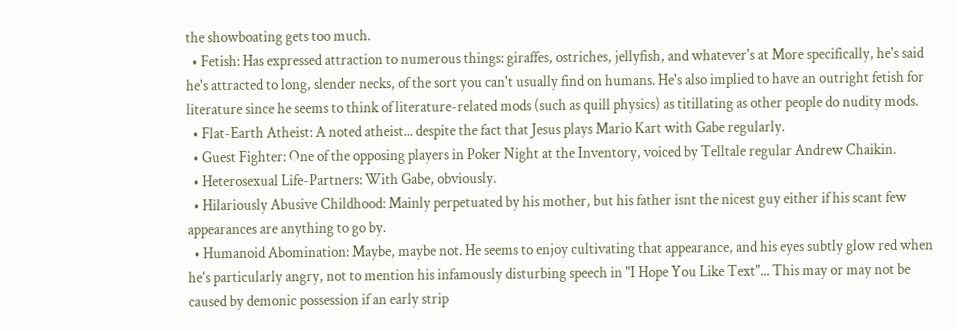the showboating gets too much.
  • Fetish: Has expressed attraction to numerous things: giraffes, ostriches, jellyfish, and whatever's at More specifically, he's said he's attracted to long, slender necks, of the sort you can't usually find on humans. He's also implied to have an outright fetish for literature since he seems to think of literature-related mods (such as quill physics) as titillating as other people do nudity mods.
  • Flat-Earth Atheist: A noted atheist... despite the fact that Jesus plays Mario Kart with Gabe regularly.
  • Guest Fighter: One of the opposing players in Poker Night at the Inventory, voiced by Telltale regular Andrew Chaikin.
  • Heterosexual Life-Partners: With Gabe, obviously.
  • Hilariously Abusive Childhood: Mainly perpetuated by his mother, but his father isnt the nicest guy either if his scant few appearances are anything to go by.
  • Humanoid Abomination: Maybe, maybe not. He seems to enjoy cultivating that appearance, and his eyes subtly glow red when he's particularly angry, not to mention his infamously disturbing speech in "I Hope You Like Text"... This may or may not be caused by demonic possession if an early strip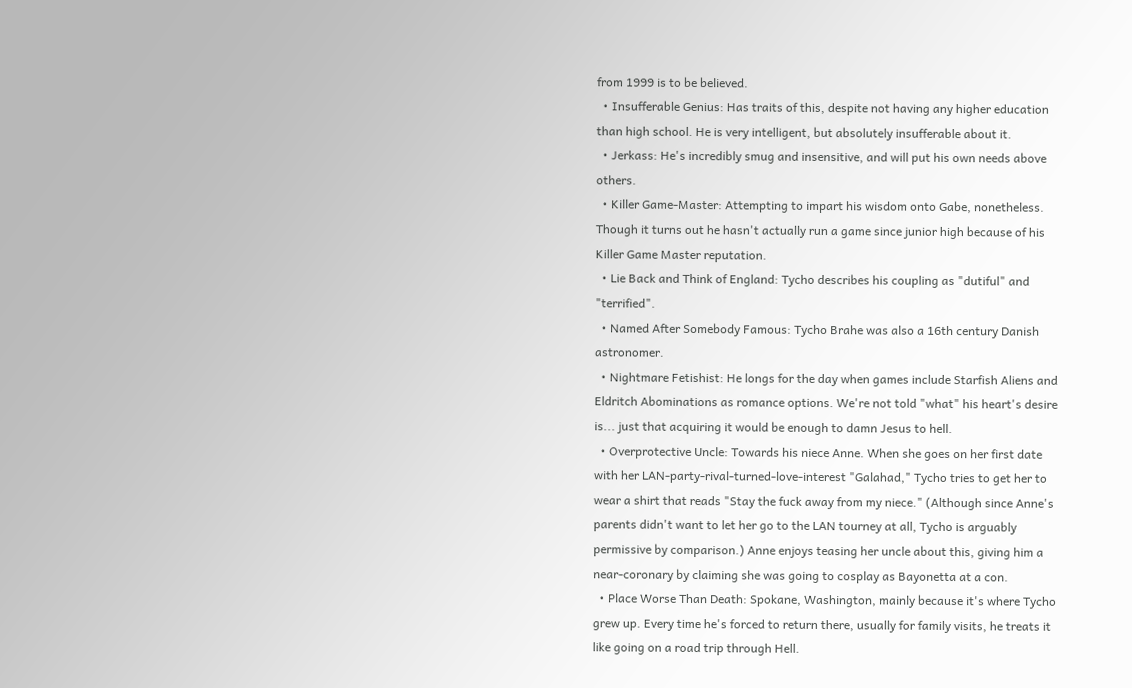from 1999 is to be believed.
  • Insufferable Genius: Has traits of this, despite not having any higher education than high school. He is very intelligent, but absolutely insufferable about it.
  • Jerkass: He's incredibly smug and insensitive, and will put his own needs above others.
  • Killer Game-Master: Attempting to impart his wisdom onto Gabe, nonetheless. Though it turns out he hasn't actually run a game since junior high because of his Killer Game Master reputation.
  • Lie Back and Think of England: Tycho describes his coupling as "dutiful" and "terrified".
  • Named After Somebody Famous: Tycho Brahe was also a 16th century Danish astronomer.
  • Nightmare Fetishist: He longs for the day when games include Starfish Aliens and Eldritch Abominations as romance options. We're not told "what" his heart's desire is... just that acquiring it would be enough to damn Jesus to hell.
  • Overprotective Uncle: Towards his niece Anne. When she goes on her first date with her LAN-party-rival-turned-love-interest "Galahad," Tycho tries to get her to wear a shirt that reads "Stay the fuck away from my niece." (Although since Anne's parents didn't want to let her go to the LAN tourney at all, Tycho is arguably permissive by comparison.) Anne enjoys teasing her uncle about this, giving him a near-coronary by claiming she was going to cosplay as Bayonetta at a con.
  • Place Worse Than Death: Spokane, Washington, mainly because it's where Tycho grew up. Every time he's forced to return there, usually for family visits, he treats it like going on a road trip through Hell.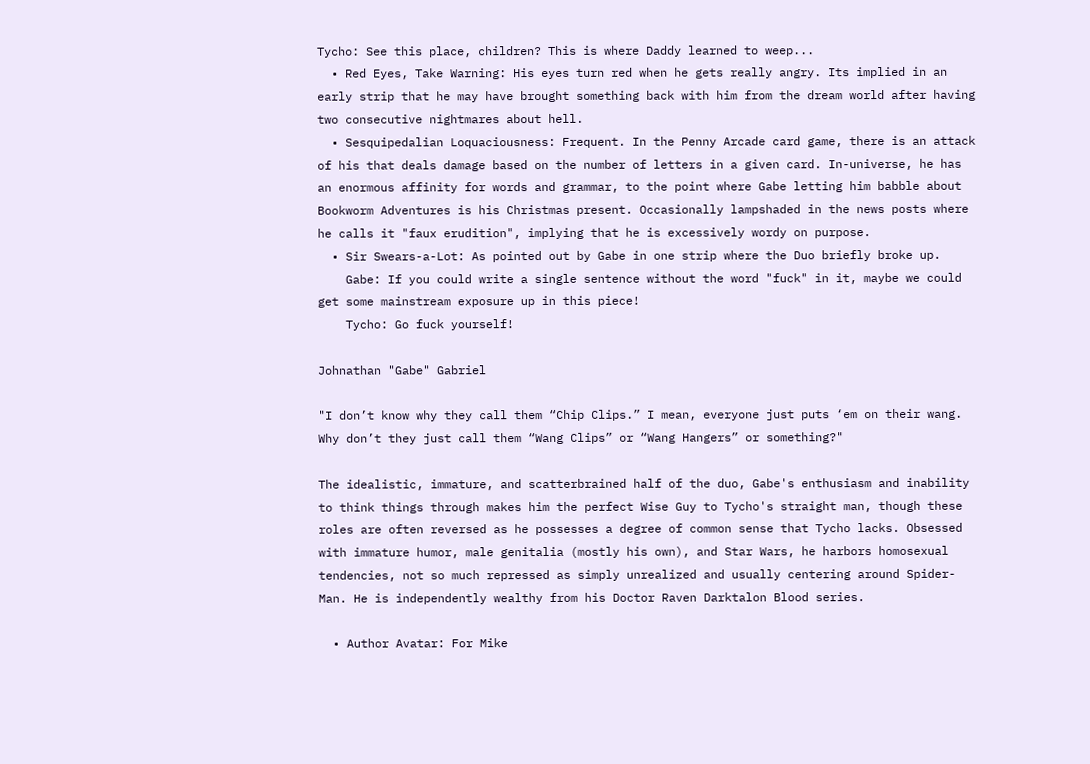Tycho: See this place, children? This is where Daddy learned to weep...
  • Red Eyes, Take Warning: His eyes turn red when he gets really angry. Its implied in an early strip that he may have brought something back with him from the dream world after having two consecutive nightmares about hell.
  • Sesquipedalian Loquaciousness: Frequent. In the Penny Arcade card game, there is an attack of his that deals damage based on the number of letters in a given card. In-universe, he has an enormous affinity for words and grammar, to the point where Gabe letting him babble about Bookworm Adventures is his Christmas present. Occasionally lampshaded in the news posts where he calls it "faux erudition", implying that he is excessively wordy on purpose.
  • Sir Swears-a-Lot: As pointed out by Gabe in one strip where the Duo briefly broke up.
    Gabe: If you could write a single sentence without the word "fuck" in it, maybe we could get some mainstream exposure up in this piece!
    Tycho: Go fuck yourself!

Johnathan "Gabe" Gabriel

"I don’t know why they call them “Chip Clips.” I mean, everyone just puts ‘em on their wang. Why don’t they just call them “Wang Clips” or “Wang Hangers” or something?"

The idealistic, immature, and scatterbrained half of the duo, Gabe's enthusiasm and inability to think things through makes him the perfect Wise Guy to Tycho's straight man, though these roles are often reversed as he possesses a degree of common sense that Tycho lacks. Obsessed with immature humor, male genitalia (mostly his own), and Star Wars, he harbors homosexual tendencies, not so much repressed as simply unrealized and usually centering around Spider-Man. He is independently wealthy from his Doctor Raven Darktalon Blood series.

  • Author Avatar: For Mike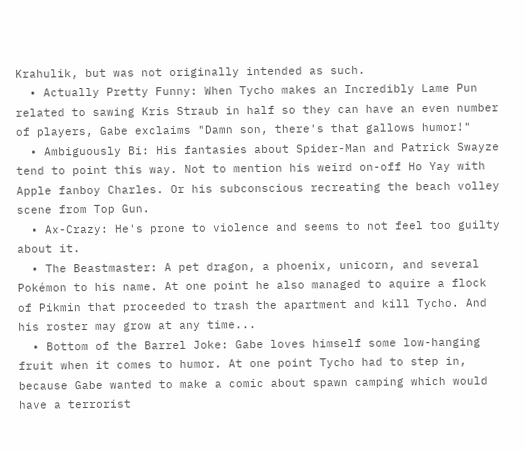Krahulik, but was not originally intended as such.
  • Actually Pretty Funny: When Tycho makes an Incredibly Lame Pun related to sawing Kris Straub in half so they can have an even number of players, Gabe exclaims "Damn son, there's that gallows humor!"
  • Ambiguously Bi: His fantasies about Spider-Man and Patrick Swayze tend to point this way. Not to mention his weird on-off Ho Yay with Apple fanboy Charles. Or his subconscious recreating the beach volley scene from Top Gun.
  • Ax-Crazy: He's prone to violence and seems to not feel too guilty about it.
  • The Beastmaster: A pet dragon, a phoenix, unicorn, and several Pokémon to his name. At one point he also managed to aquire a flock of Pikmin that proceeded to trash the apartment and kill Tycho. And his roster may grow at any time...
  • Bottom of the Barrel Joke: Gabe loves himself some low-hanging fruit when it comes to humor. At one point Tycho had to step in, because Gabe wanted to make a comic about spawn camping which would have a terrorist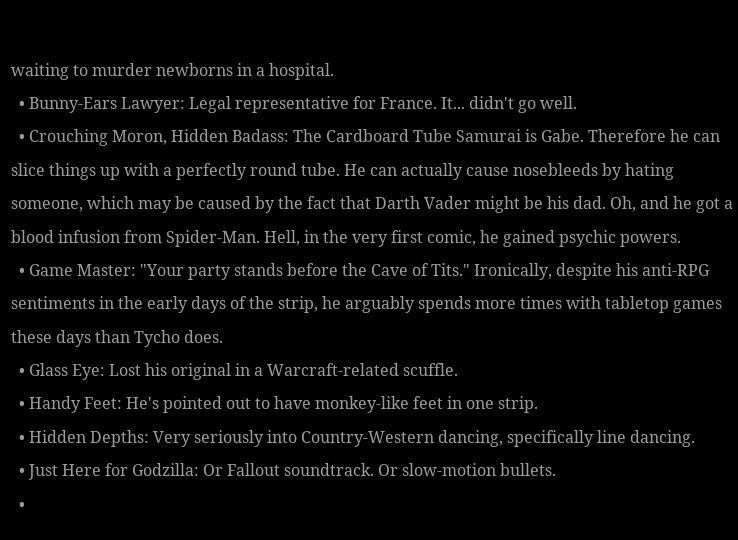waiting to murder newborns in a hospital.
  • Bunny-Ears Lawyer: Legal representative for France. It... didn't go well.
  • Crouching Moron, Hidden Badass: The Cardboard Tube Samurai is Gabe. Therefore he can slice things up with a perfectly round tube. He can actually cause nosebleeds by hating someone, which may be caused by the fact that Darth Vader might be his dad. Oh, and he got a blood infusion from Spider-Man. Hell, in the very first comic, he gained psychic powers.
  • Game Master: "Your party stands before the Cave of Tits." Ironically, despite his anti-RPG sentiments in the early days of the strip, he arguably spends more times with tabletop games these days than Tycho does.
  • Glass Eye: Lost his original in a Warcraft-related scuffle.
  • Handy Feet: He's pointed out to have monkey-like feet in one strip.
  • Hidden Depths: Very seriously into Country-Western dancing, specifically line dancing.
  • Just Here for Godzilla: Or Fallout soundtrack. Or slow-motion bullets.
  •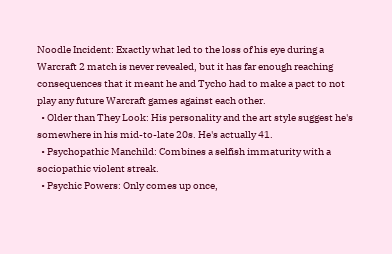Noodle Incident: Exactly what led to the loss of his eye during a Warcraft 2 match is never revealed, but it has far enough reaching consequences that it meant he and Tycho had to make a pact to not play any future Warcraft games against each other.
  • Older than They Look: His personality and the art style suggest he's somewhere in his mid-to-late 20s. He's actually 41.
  • Psychopathic Manchild: Combines a selfish immaturity with a sociopathic violent streak.
  • Psychic Powers: Only comes up once,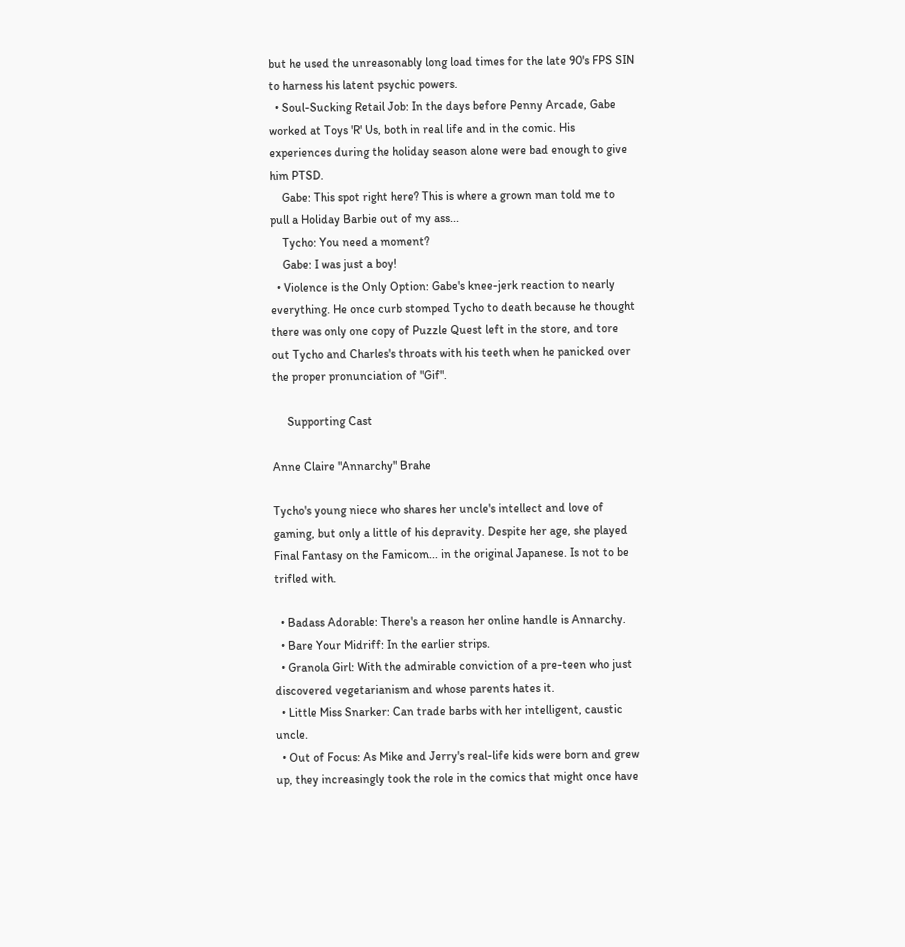but he used the unreasonably long load times for the late 90's FPS SIN to harness his latent psychic powers.
  • Soul-Sucking Retail Job: In the days before Penny Arcade, Gabe worked at Toys 'R' Us, both in real life and in the comic. His experiences during the holiday season alone were bad enough to give him PTSD.
    Gabe: This spot right here? This is where a grown man told me to pull a Holiday Barbie out of my ass...
    Tycho: You need a moment?
    Gabe: I was just a boy!
  • Violence is the Only Option: Gabe's knee-jerk reaction to nearly everything. He once curb stomped Tycho to death because he thought there was only one copy of Puzzle Quest left in the store, and tore out Tycho and Charles's throats with his teeth when he panicked over the proper pronunciation of "Gif".

     Supporting Cast

Anne Claire "Annarchy" Brahe

Tycho's young niece who shares her uncle's intellect and love of gaming, but only a little of his depravity. Despite her age, she played Final Fantasy on the Famicom... in the original Japanese. Is not to be trifled with.

  • Badass Adorable: There's a reason her online handle is Annarchy.
  • Bare Your Midriff: In the earlier strips.
  • Granola Girl: With the admirable conviction of a pre-teen who just discovered vegetarianism and whose parents hates it.
  • Little Miss Snarker: Can trade barbs with her intelligent, caustic uncle.
  • Out of Focus: As Mike and Jerry's real-life kids were born and grew up, they increasingly took the role in the comics that might once have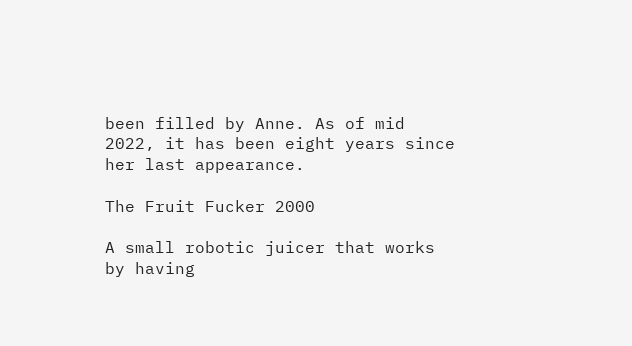been filled by Anne. As of mid 2022, it has been eight years since her last appearance.

The Fruit Fucker 2000

A small robotic juicer that works by having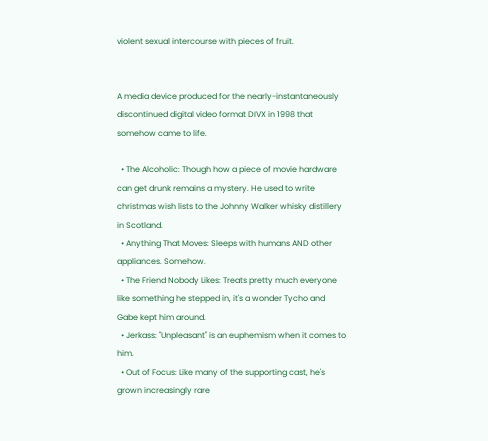violent sexual intercourse with pieces of fruit.


A media device produced for the nearly-instantaneously discontinued digital video format DIVX in 1998 that somehow came to life.

  • The Alcoholic: Though how a piece of movie hardware can get drunk remains a mystery. He used to write christmas wish lists to the Johnny Walker whisky distillery in Scotland.
  • Anything That Moves: Sleeps with humans AND other appliances. Somehow.
  • The Friend Nobody Likes: Treats pretty much everyone like something he stepped in, it's a wonder Tycho and Gabe kept him around.
  • Jerkass: "Unpleasant" is an euphemism when it comes to him.
  • Out of Focus: Like many of the supporting cast, he's grown increasingly rare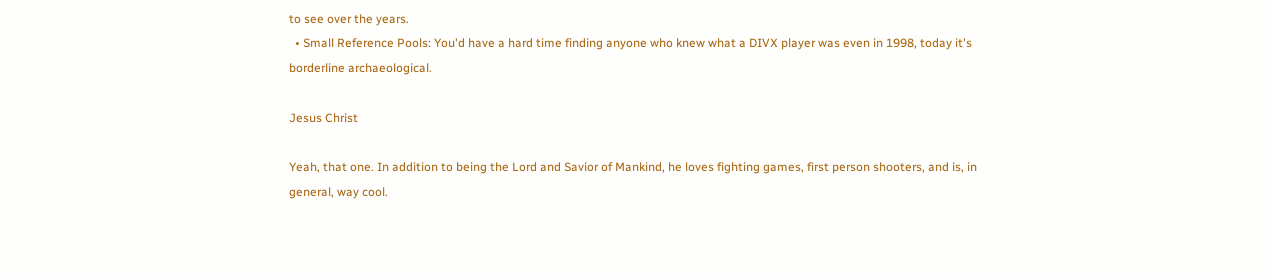to see over the years.
  • Small Reference Pools: You'd have a hard time finding anyone who knew what a DIVX player was even in 1998, today it's borderline archaeological.

Jesus Christ

Yeah, that one. In addition to being the Lord and Savior of Mankind, he loves fighting games, first person shooters, and is, in general, way cool.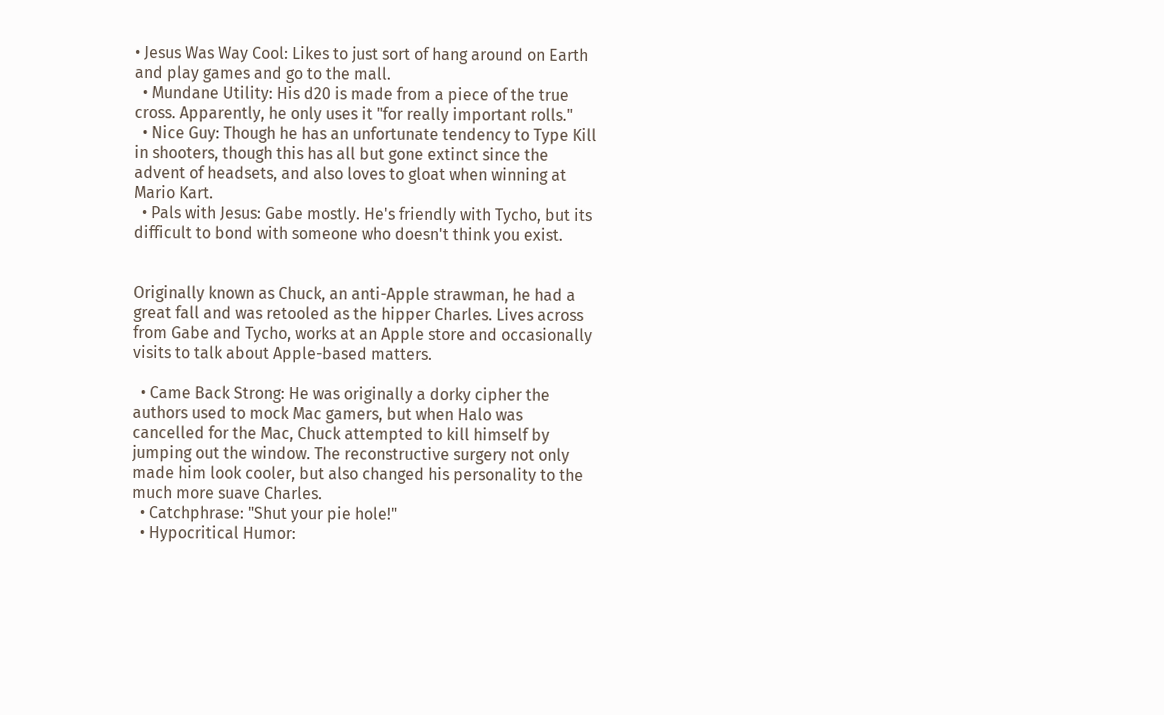• Jesus Was Way Cool: Likes to just sort of hang around on Earth and play games and go to the mall.
  • Mundane Utility: His d20 is made from a piece of the true cross. Apparently, he only uses it "for really important rolls."
  • Nice Guy: Though he has an unfortunate tendency to Type Kill in shooters, though this has all but gone extinct since the advent of headsets, and also loves to gloat when winning at Mario Kart.
  • Pals with Jesus: Gabe mostly. He's friendly with Tycho, but its difficult to bond with someone who doesn't think you exist.


Originally known as Chuck, an anti-Apple strawman, he had a great fall and was retooled as the hipper Charles. Lives across from Gabe and Tycho, works at an Apple store and occasionally visits to talk about Apple-based matters.

  • Came Back Strong: He was originally a dorky cipher the authors used to mock Mac gamers, but when Halo was cancelled for the Mac, Chuck attempted to kill himself by jumping out the window. The reconstructive surgery not only made him look cooler, but also changed his personality to the much more suave Charles.
  • Catchphrase: "Shut your pie hole!"
  • Hypocritical Humor: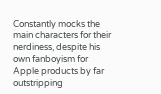Constantly mocks the main characters for their nerdiness, despite his own fanboyism for Apple products by far outstripping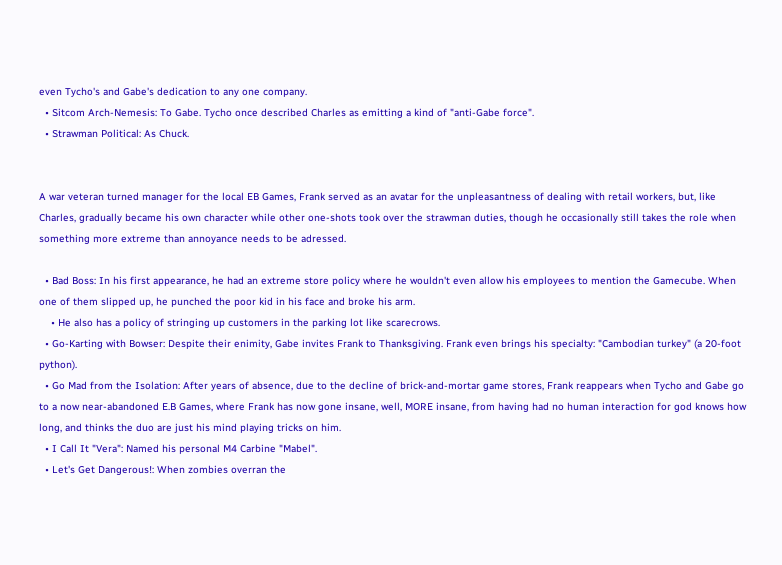even Tycho's and Gabe's dedication to any one company.
  • Sitcom Arch-Nemesis: To Gabe. Tycho once described Charles as emitting a kind of "anti-Gabe force".
  • Strawman Political: As Chuck.


A war veteran turned manager for the local EB Games, Frank served as an avatar for the unpleasantness of dealing with retail workers, but, like Charles, gradually became his own character while other one-shots took over the strawman duties, though he occasionally still takes the role when something more extreme than annoyance needs to be adressed.

  • Bad Boss: In his first appearance, he had an extreme store policy where he wouldn't even allow his employees to mention the Gamecube. When one of them slipped up, he punched the poor kid in his face and broke his arm.
    • He also has a policy of stringing up customers in the parking lot like scarecrows.
  • Go-Karting with Bowser: Despite their enimity, Gabe invites Frank to Thanksgiving. Frank even brings his specialty: "Cambodian turkey" (a 20-foot python).
  • Go Mad from the Isolation: After years of absence, due to the decline of brick-and-mortar game stores, Frank reappears when Tycho and Gabe go to a now near-abandoned E.B Games, where Frank has now gone insane, well, MORE insane, from having had no human interaction for god knows how long, and thinks the duo are just his mind playing tricks on him.
  • I Call It "Vera": Named his personal M4 Carbine "Mabel".
  • Let's Get Dangerous!: When zombies overran the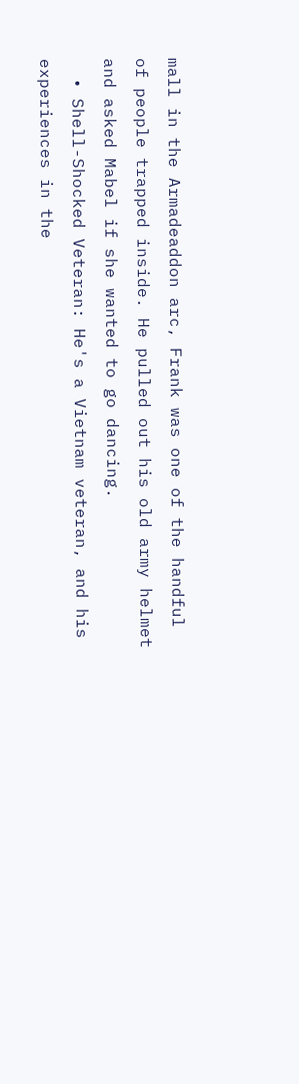mall in the Armadeaddon arc, Frank was one of the handful of people trapped inside. He pulled out his old army helmet and asked Mabel if she wanted to go dancing.
  • Shell-Shocked Veteran: He's a Vietnam veteran, and his experiences in the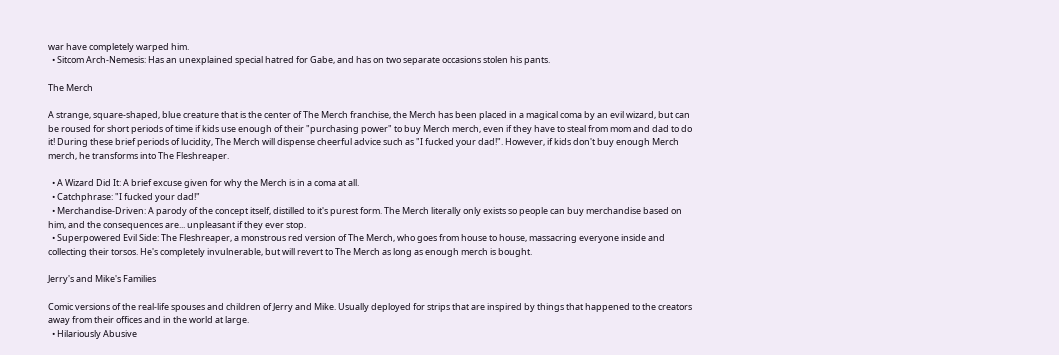war have completely warped him.
  • Sitcom Arch-Nemesis: Has an unexplained special hatred for Gabe, and has on two separate occasions stolen his pants.

The Merch

A strange, square-shaped, blue creature that is the center of The Merch franchise, the Merch has been placed in a magical coma by an evil wizard, but can be roused for short periods of time if kids use enough of their "purchasing power" to buy Merch merch, even if they have to steal from mom and dad to do it! During these brief periods of lucidity, The Merch will dispense cheerful advice such as "I fucked your dad!". However, if kids don't buy enough Merch merch, he transforms into The Fleshreaper.

  • A Wizard Did It: A brief excuse given for why the Merch is in a coma at all.
  • Catchphrase: "I fucked your dad!"
  • Merchandise-Driven: A parody of the concept itself, distilled to it's purest form. The Merch literally only exists so people can buy merchandise based on him, and the consequences are... unpleasant if they ever stop.
  • Superpowered Evil Side: The Fleshreaper, a monstrous red version of The Merch, who goes from house to house, massacring everyone inside and collecting their torsos. He's completely invulnerable, but will revert to The Merch as long as enough merch is bought.

Jerry's and Mike's Families

Comic versions of the real-life spouses and children of Jerry and Mike. Usually deployed for strips that are inspired by things that happened to the creators away from their offices and in the world at large.
  • Hilariously Abusive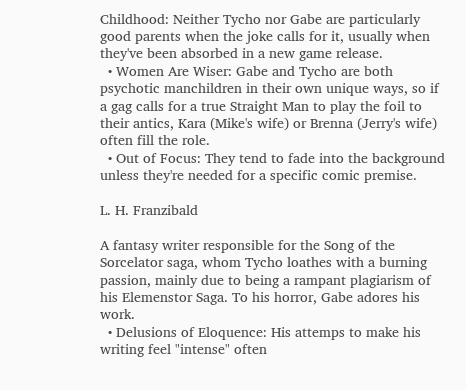Childhood: Neither Tycho nor Gabe are particularly good parents when the joke calls for it, usually when they've been absorbed in a new game release.
  • Women Are Wiser: Gabe and Tycho are both psychotic manchildren in their own unique ways, so if a gag calls for a true Straight Man to play the foil to their antics, Kara (Mike's wife) or Brenna (Jerry's wife) often fill the role.
  • Out of Focus: They tend to fade into the background unless they're needed for a specific comic premise.

L. H. Franzibald

A fantasy writer responsible for the Song of the Sorcelator saga, whom Tycho loathes with a burning passion, mainly due to being a rampant plagiarism of his Elemenstor Saga. To his horror, Gabe adores his work.
  • Delusions of Eloquence: His attemps to make his writing feel "intense" often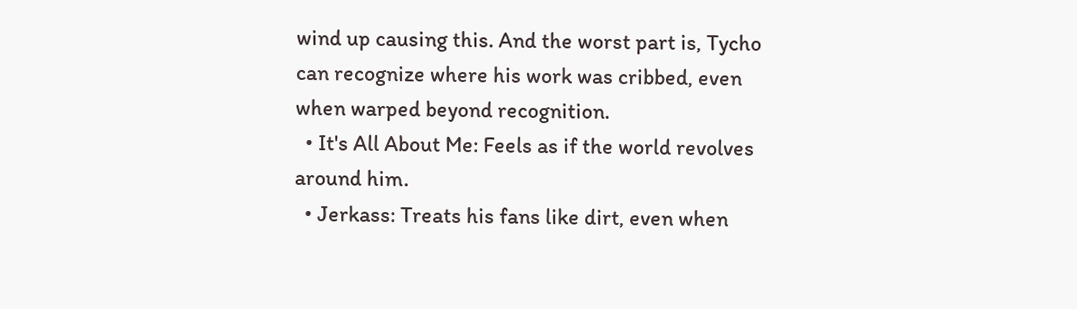wind up causing this. And the worst part is, Tycho can recognize where his work was cribbed, even when warped beyond recognition.
  • It's All About Me: Feels as if the world revolves around him.
  • Jerkass: Treats his fans like dirt, even when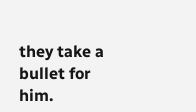they take a bullet for him.